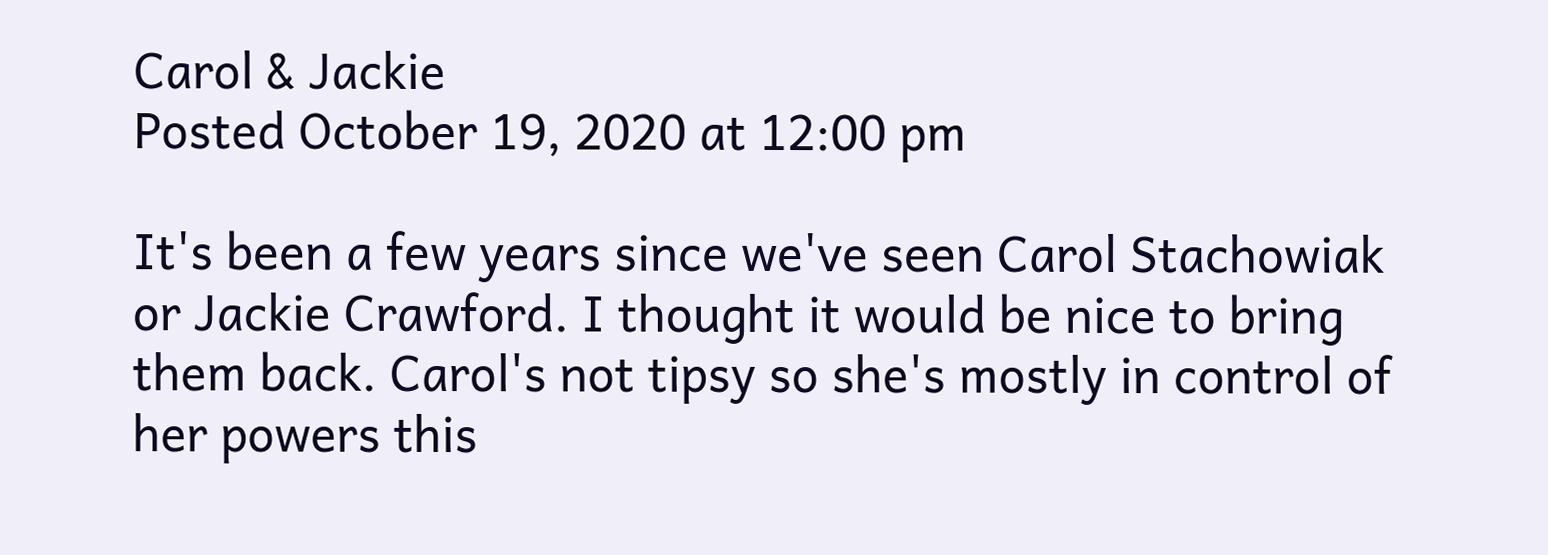Carol & Jackie
Posted October 19, 2020 at 12:00 pm

It's been a few years since we've seen Carol Stachowiak or Jackie Crawford. I thought it would be nice to bring them back. Carol's not tipsy so she's mostly in control of her powers this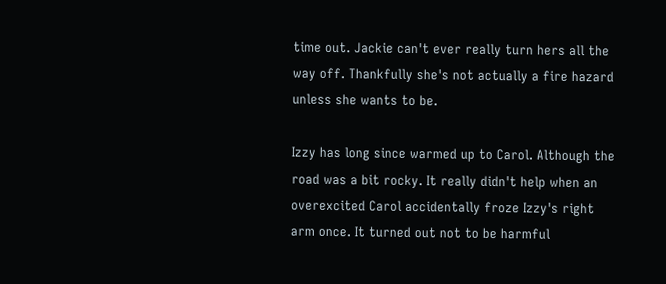time out. Jackie can't ever really turn hers all the way off. Thankfully she's not actually a fire hazard unless she wants to be.

Izzy has long since warmed up to Carol. Although the road was a bit rocky. It really didn't help when an overexcited Carol accidentally froze Izzy's right arm once. It turned out not to be harmful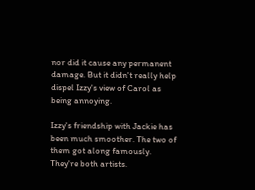nor did it cause any permanent damage. But it didn't really help dispel Izzy's view of Carol as being annoying.

Izzy's friendship with Jackie has been much smoother. The two of them got along famously. They're both artists.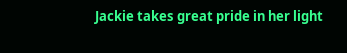Jackie takes great pride in her light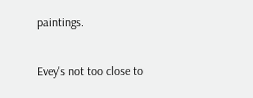paintings.

Evey's not too close to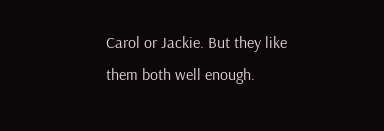Carol or Jackie. But they like them both well enough.